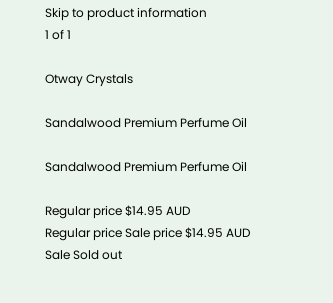Skip to product information
1 of 1

Otway Crystals

Sandalwood Premium Perfume Oil

Sandalwood Premium Perfume Oil

Regular price $14.95 AUD
Regular price Sale price $14.95 AUD
Sale Sold out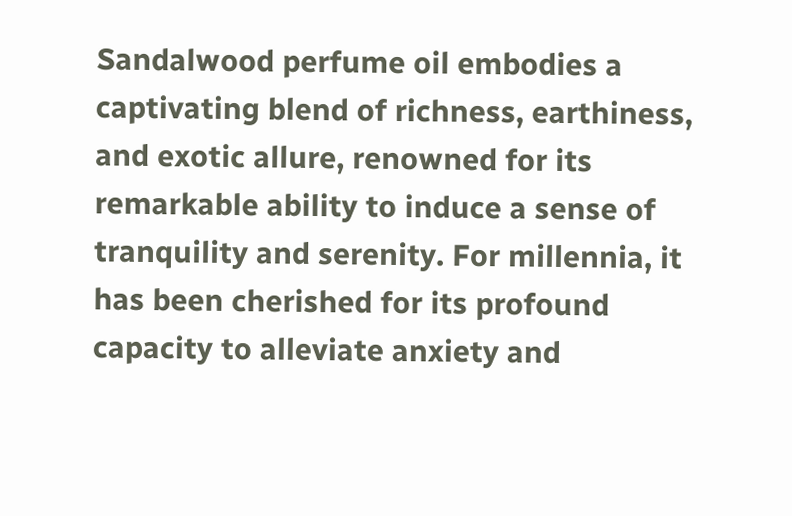Sandalwood perfume oil embodies a captivating blend of richness, earthiness, and exotic allure, renowned for its remarkable ability to induce a sense of tranquility and serenity. For millennia, it has been cherished for its profound capacity to alleviate anxiety and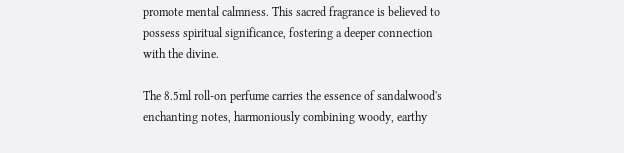promote mental calmness. This sacred fragrance is believed to possess spiritual significance, fostering a deeper connection with the divine.

The 8.5ml roll-on perfume carries the essence of sandalwood's enchanting notes, harmoniously combining woody, earthy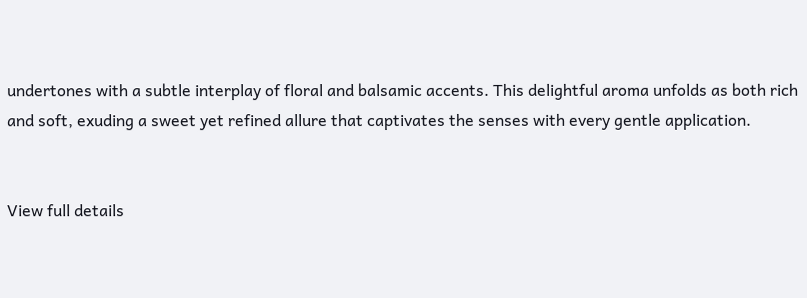undertones with a subtle interplay of floral and balsamic accents. This delightful aroma unfolds as both rich and soft, exuding a sweet yet refined allure that captivates the senses with every gentle application.


View full details